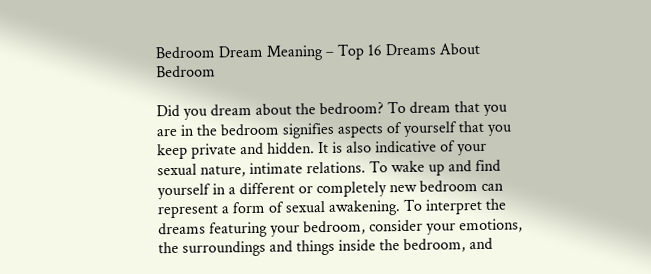Bedroom Dream Meaning – Top 16 Dreams About Bedroom

Did you dream about the bedroom? To dream that you are in the bedroom signifies aspects of yourself that you keep private and hidden. It is also indicative of your sexual nature, intimate relations. To wake up and find yourself in a different or completely new bedroom can represent a form of sexual awakening. To interpret the dreams featuring your bedroom, consider your emotions, the surroundings and things inside the bedroom, and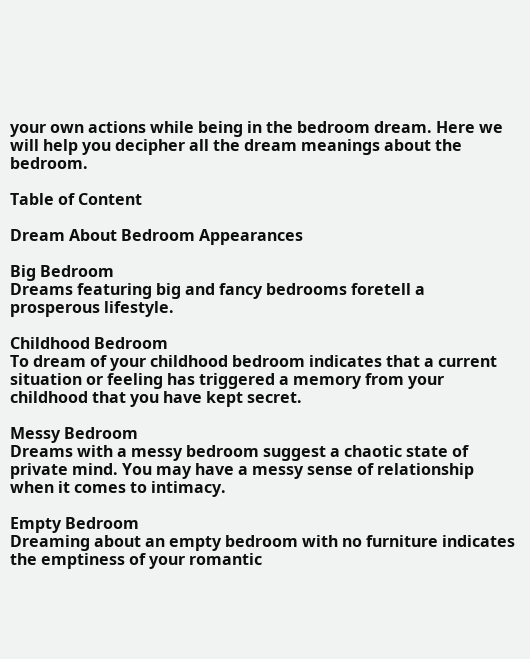your own actions while being in the bedroom dream. Here we will help you decipher all the dream meanings about the bedroom.

Table of Content

Dream About Bedroom Appearances

Big Bedroom
Dreams featuring big and fancy bedrooms foretell a prosperous lifestyle.

Childhood Bedroom
To dream of your childhood bedroom indicates that a current situation or feeling has triggered a memory from your childhood that you have kept secret.

Messy Bedroom
Dreams with a messy bedroom suggest a chaotic state of private mind. You may have a messy sense of relationship when it comes to intimacy.

Empty Bedroom
Dreaming about an empty bedroom with no furniture indicates the emptiness of your romantic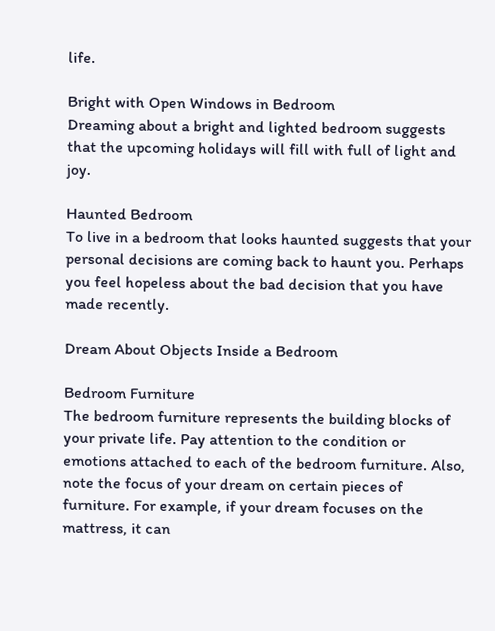life.

Bright with Open Windows in Bedroom
Dreaming about a bright and lighted bedroom suggests that the upcoming holidays will fill with full of light and joy.

Haunted Bedroom
To live in a bedroom that looks haunted suggests that your personal decisions are coming back to haunt you. Perhaps you feel hopeless about the bad decision that you have made recently.

Dream About Objects Inside a Bedroom

Bedroom Furniture
The bedroom furniture represents the building blocks of your private life. Pay attention to the condition or emotions attached to each of the bedroom furniture. Also, note the focus of your dream on certain pieces of furniture. For example, if your dream focuses on the mattress, it can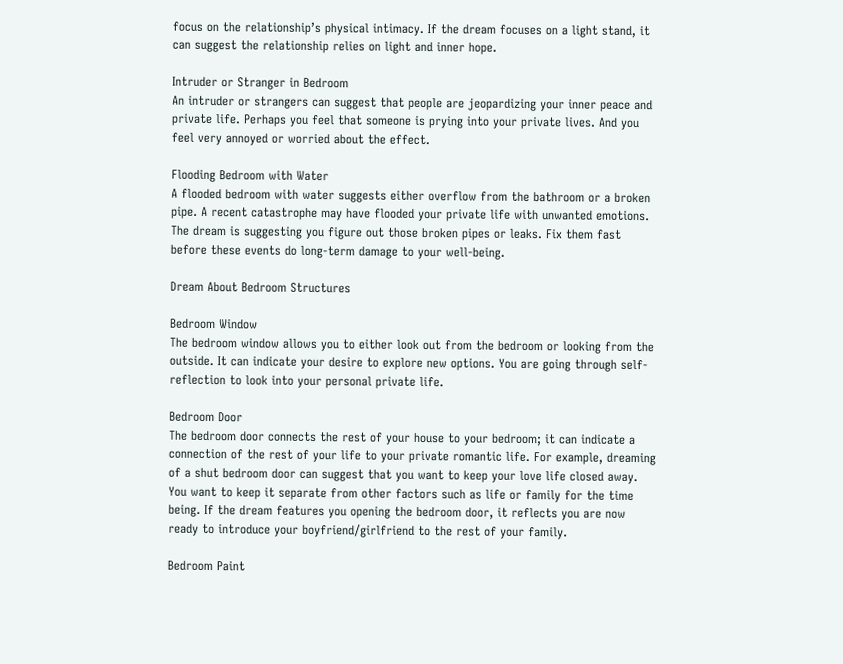focus on the relationship’s physical intimacy. If the dream focuses on a light stand, it can suggest the relationship relies on light and inner hope.

Intruder or Stranger in Bedroom
An intruder or strangers can suggest that people are jeopardizing your inner peace and private life. Perhaps you feel that someone is prying into your private lives. And you feel very annoyed or worried about the effect.

Flooding Bedroom with Water
A flooded bedroom with water suggests either overflow from the bathroom or a broken pipe. A recent catastrophe may have flooded your private life with unwanted emotions. The dream is suggesting you figure out those broken pipes or leaks. Fix them fast before these events do long-term damage to your well-being.

Dream About Bedroom Structures

Bedroom Window
The bedroom window allows you to either look out from the bedroom or looking from the outside. It can indicate your desire to explore new options. You are going through self-reflection to look into your personal private life.

Bedroom Door
The bedroom door connects the rest of your house to your bedroom; it can indicate a connection of the rest of your life to your private romantic life. For example, dreaming of a shut bedroom door can suggest that you want to keep your love life closed away. You want to keep it separate from other factors such as life or family for the time being. If the dream features you opening the bedroom door, it reflects you are now ready to introduce your boyfriend/girlfriend to the rest of your family.

Bedroom Paint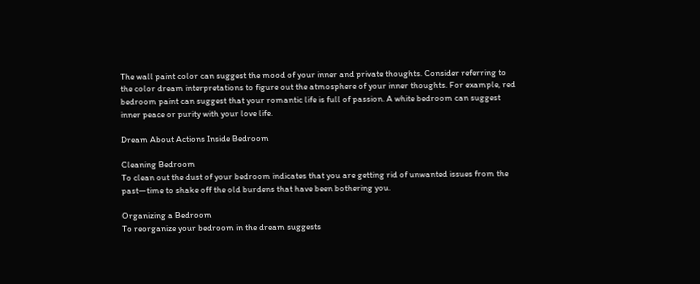The wall paint color can suggest the mood of your inner and private thoughts. Consider referring to the color dream interpretations to figure out the atmosphere of your inner thoughts. For example, red bedroom paint can suggest that your romantic life is full of passion. A white bedroom can suggest inner peace or purity with your love life.

Dream About Actions Inside Bedroom

Cleaning Bedroom
To clean out the dust of your bedroom indicates that you are getting rid of unwanted issues from the past—time to shake off the old burdens that have been bothering you.

Organizing a Bedroom
To reorganize your bedroom in the dream suggests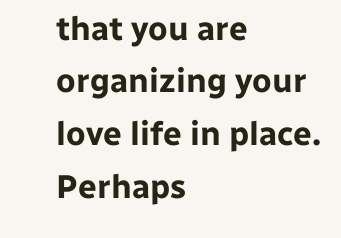that you are organizing your love life in place. Perhaps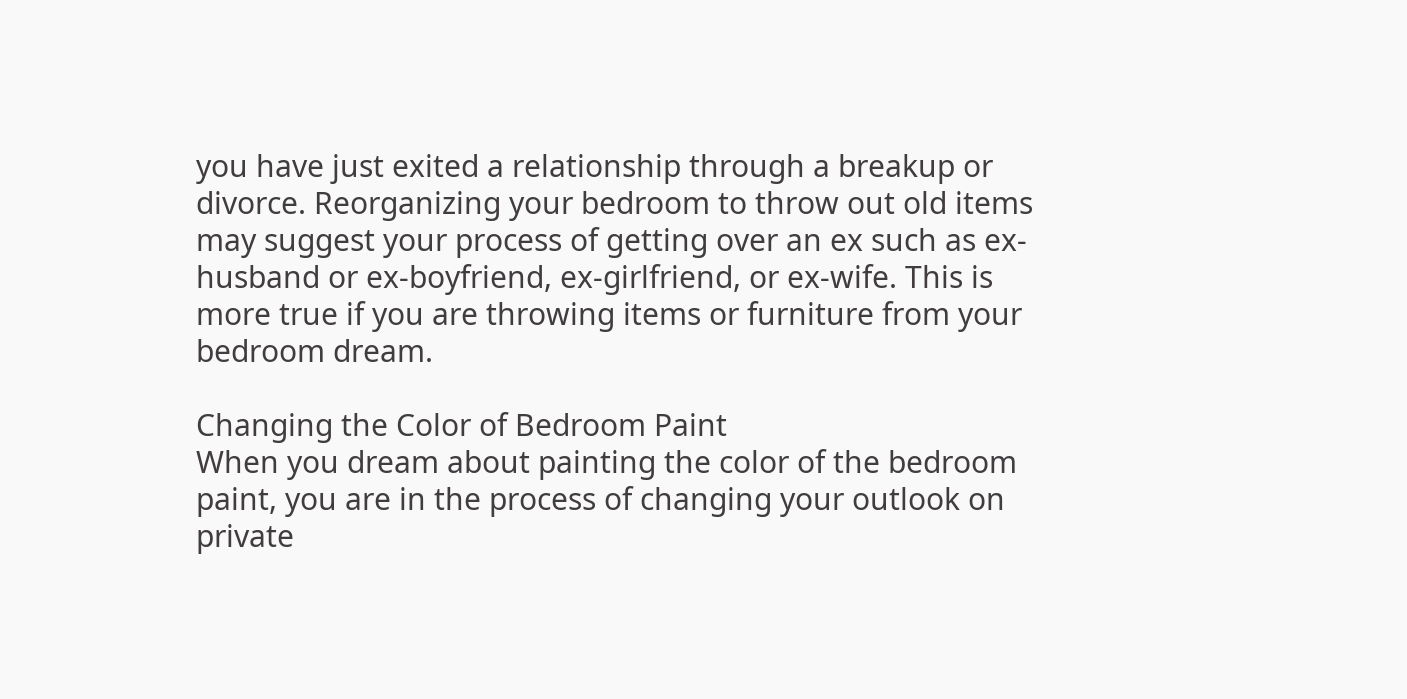you have just exited a relationship through a breakup or divorce. Reorganizing your bedroom to throw out old items may suggest your process of getting over an ex such as ex-husband or ex-boyfriend, ex-girlfriend, or ex-wife. This is more true if you are throwing items or furniture from your bedroom dream.

Changing the Color of Bedroom Paint
When you dream about painting the color of the bedroom paint, you are in the process of changing your outlook on private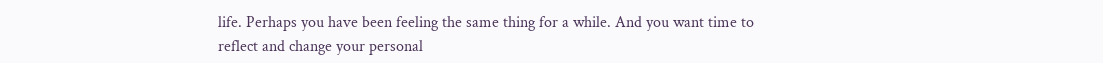life. Perhaps you have been feeling the same thing for a while. And you want time to reflect and change your personal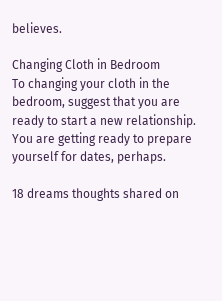believes.

Changing Cloth in Bedroom
To changing your cloth in the bedroom, suggest that you are ready to start a new relationship. You are getting ready to prepare yourself for dates, perhaps.

18 dreams thoughts shared on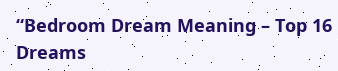“Bedroom Dream Meaning – Top 16 Dreams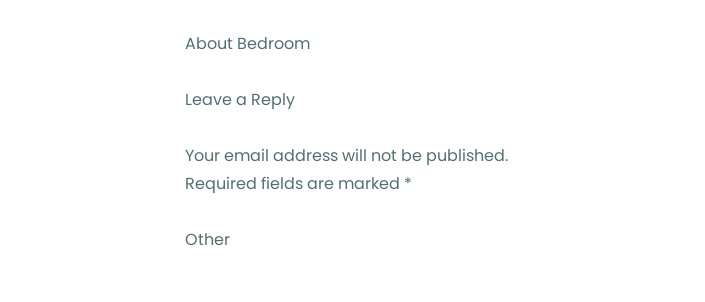About Bedroom

Leave a Reply

Your email address will not be published. Required fields are marked *

Other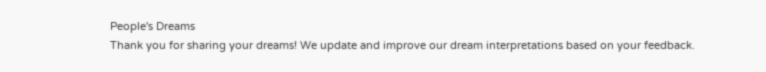People's Dreams
Thank you for sharing your dreams! We update and improve our dream interpretations based on your feedback.